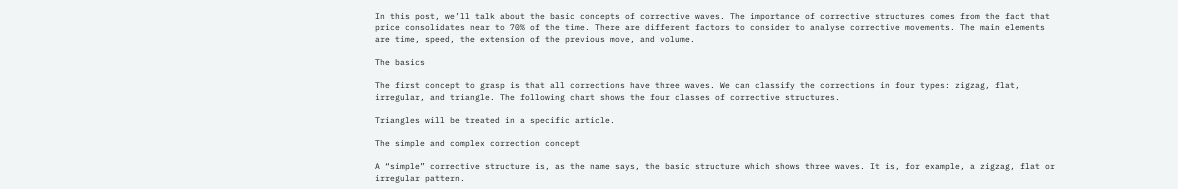In this post, we’ll talk about the basic concepts of corrective waves. The importance of corrective structures comes from the fact that price consolidates near to 70% of the time. There are different factors to consider to analyse corrective movements. The main elements are time, speed, the extension of the previous move, and volume.

The basics

The first concept to grasp is that all corrections have three waves. We can classify the corrections in four types: zigzag, flat, irregular, and triangle. The following chart shows the four classes of corrective structures.

Triangles will be treated in a specific article.

The simple and complex correction concept

A “simple” corrective structure is, as the name says, the basic structure which shows three waves. It is, for example, a zigzag, flat or irregular pattern.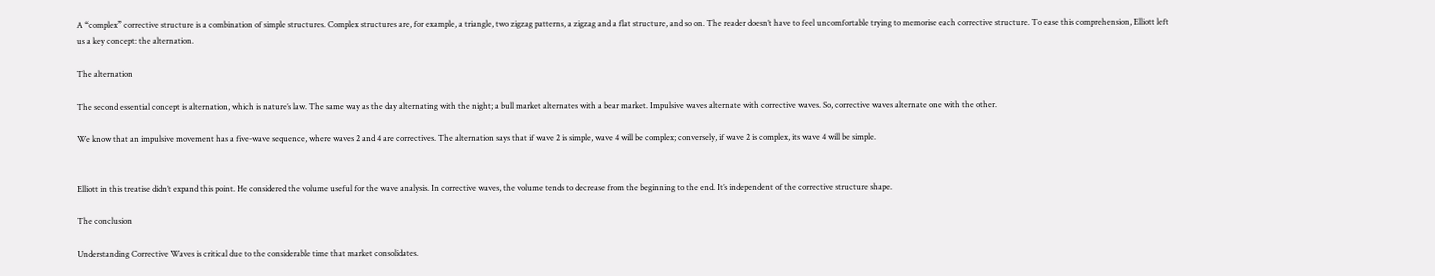A “complex” corrective structure is a combination of simple structures. Complex structures are, for example, a triangle, two zigzag patterns, a zigzag and a flat structure, and so on. The reader doesn’t have to feel uncomfortable trying to memorise each corrective structure. To ease this comprehension, Elliott left us a key concept: the alternation.

The alternation

The second essential concept is alternation, which is nature’s law. The same way as the day alternating with the night; a bull market alternates with a bear market. Impulsive waves alternate with corrective waves. So, corrective waves alternate one with the other.

We know that an impulsive movement has a five-wave sequence, where waves 2 and 4 are correctives. The alternation says that if wave 2 is simple, wave 4 will be complex; conversely, if wave 2 is complex, its wave 4 will be simple.


Elliott in this treatise didn’t expand this point. He considered the volume useful for the wave analysis. In corrective waves, the volume tends to decrease from the beginning to the end. It’s independent of the corrective structure shape.

The conclusion

Understanding Corrective Waves is critical due to the considerable time that market consolidates.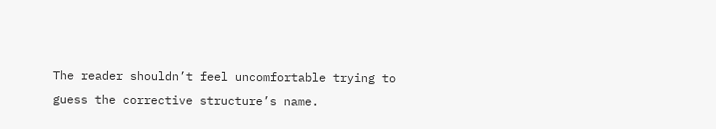The reader shouldn’t feel uncomfortable trying to guess the corrective structure’s name.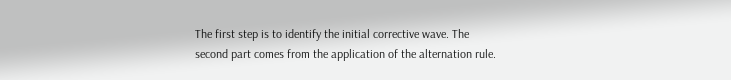The first step is to identify the initial corrective wave. The second part comes from the application of the alternation rule.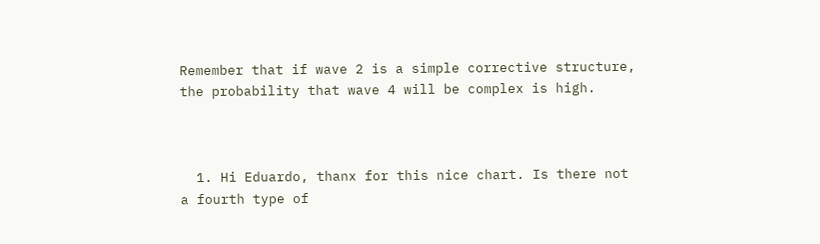Remember that if wave 2 is a simple corrective structure, the probability that wave 4 will be complex is high.



  1. Hi Eduardo, thanx for this nice chart. Is there not a fourth type of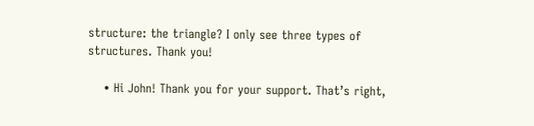structure: the triangle? I only see three types of structures. Thank you!

    • Hi John! Thank you for your support. That’s right,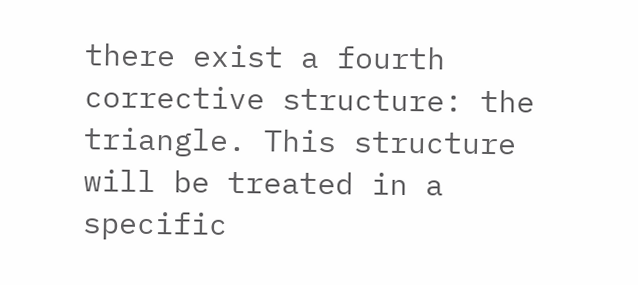there exist a fourth corrective structure: the triangle. This structure will be treated in a specific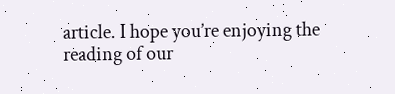article. I hope you’re enjoying the reading of our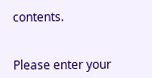contents.


Please enter your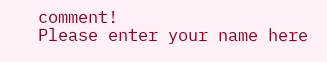comment!
Please enter your name here